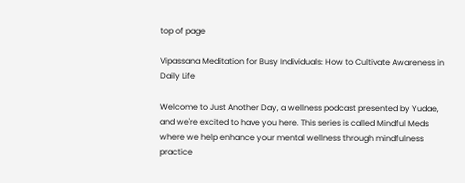top of page

Vipassana Meditation for Busy Individuals: How to Cultivate Awareness in Daily Life

Welcome to Just Another Day, a wellness podcast presented by Yudae, and we're excited to have you here. This series is called Mindful Meds where we help enhance your mental wellness through mindfulness practice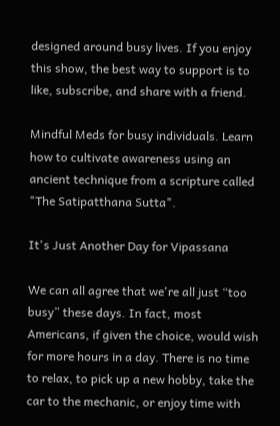designed around busy lives. If you enjoy this show, the best way to support is to like, subscribe, and share with a friend.

Mindful Meds for busy individuals. Learn how to cultivate awareness using an ancient technique from a scripture called "The Satipatthana Sutta".

It's Just Another Day for Vipassana

We can all agree that we're all just “too busy” these days. In fact, most Americans, if given the choice, would wish for more hours in a day. There is no time to relax, to pick up a new hobby, take the car to the mechanic, or enjoy time with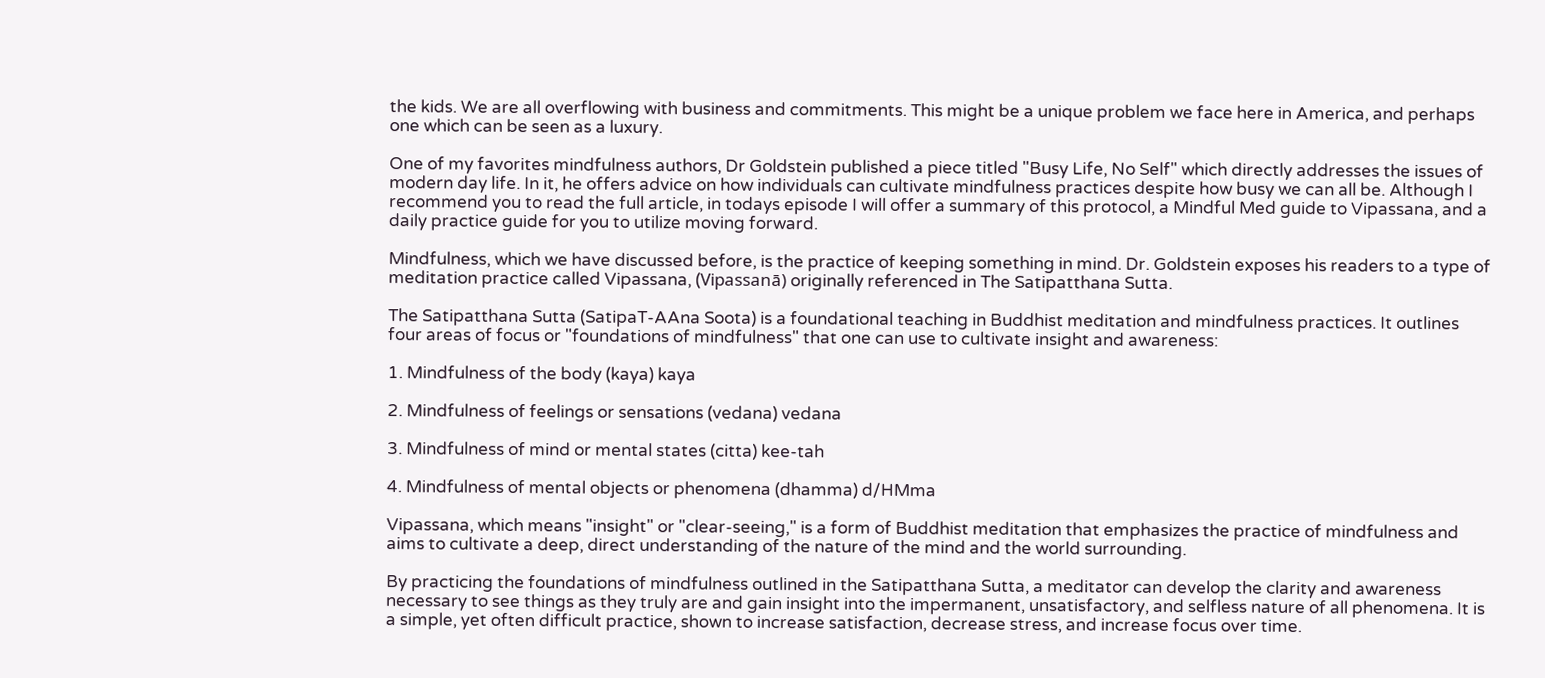the kids. We are all overflowing with business and commitments. This might be a unique problem we face here in America, and perhaps one which can be seen as a luxury.

One of my favorites mindfulness authors, Dr Goldstein published a piece titled "Busy Life, No Self" which directly addresses the issues of modern day life. In it, he offers advice on how individuals can cultivate mindfulness practices despite how busy we can all be. Although I recommend you to read the full article, in todays episode I will offer a summary of this protocol, a Mindful Med guide to Vipassana, and a daily practice guide for you to utilize moving forward.

Mindfulness, which we have discussed before, is the practice of keeping something in mind. Dr. Goldstein exposes his readers to a type of meditation practice called Vipassana, (Vipassanā) originally referenced in The Satipatthana Sutta.

The Satipatthana Sutta (SatipaT-AAna Soota) is a foundational teaching in Buddhist meditation and mindfulness practices. It outlines four areas of focus or "foundations of mindfulness" that one can use to cultivate insight and awareness:

1. Mindfulness of the body (kaya) kaya

2. Mindfulness of feelings or sensations (vedana) vedana

3. Mindfulness of mind or mental states (citta) kee-tah

4. Mindfulness of mental objects or phenomena (dhamma) d/HMma

Vipassana, which means "insight" or "clear-seeing," is a form of Buddhist meditation that emphasizes the practice of mindfulness and aims to cultivate a deep, direct understanding of the nature of the mind and the world surrounding.

By practicing the foundations of mindfulness outlined in the Satipatthana Sutta, a meditator can develop the clarity and awareness necessary to see things as they truly are and gain insight into the impermanent, unsatisfactory, and selfless nature of all phenomena. It is a simple, yet often difficult practice, shown to increase satisfaction, decrease stress, and increase focus over time.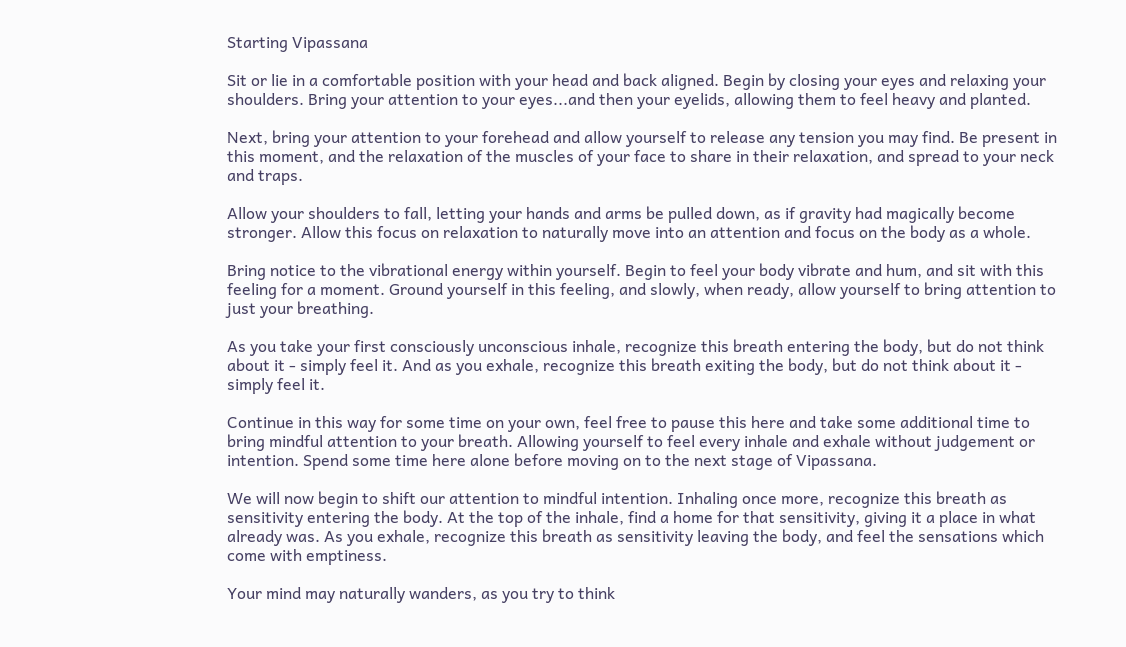Starting Vipassana

Sit or lie in a comfortable position with your head and back aligned. Begin by closing your eyes and relaxing your shoulders. Bring your attention to your eyes...and then your eyelids, allowing them to feel heavy and planted.

Next, bring your attention to your forehead and allow yourself to release any tension you may find. Be present in this moment, and the relaxation of the muscles of your face to share in their relaxation, and spread to your neck and traps.

Allow your shoulders to fall, letting your hands and arms be pulled down, as if gravity had magically become stronger. Allow this focus on relaxation to naturally move into an attention and focus on the body as a whole.

Bring notice to the vibrational energy within yourself. Begin to feel your body vibrate and hum, and sit with this feeling for a moment. Ground yourself in this feeling, and slowly, when ready, allow yourself to bring attention to just your breathing.

As you take your first consciously unconscious inhale, recognize this breath entering the body, but do not think about it - simply feel it. And as you exhale, recognize this breath exiting the body, but do not think about it - simply feel it.

Continue in this way for some time on your own, feel free to pause this here and take some additional time to bring mindful attention to your breath. Allowing yourself to feel every inhale and exhale without judgement or intention. Spend some time here alone before moving on to the next stage of Vipassana.

We will now begin to shift our attention to mindful intention. Inhaling once more, recognize this breath as sensitivity entering the body. At the top of the inhale, find a home for that sensitivity, giving it a place in what already was. As you exhale, recognize this breath as sensitivity leaving the body, and feel the sensations which come with emptiness.

Your mind may naturally wanders, as you try to think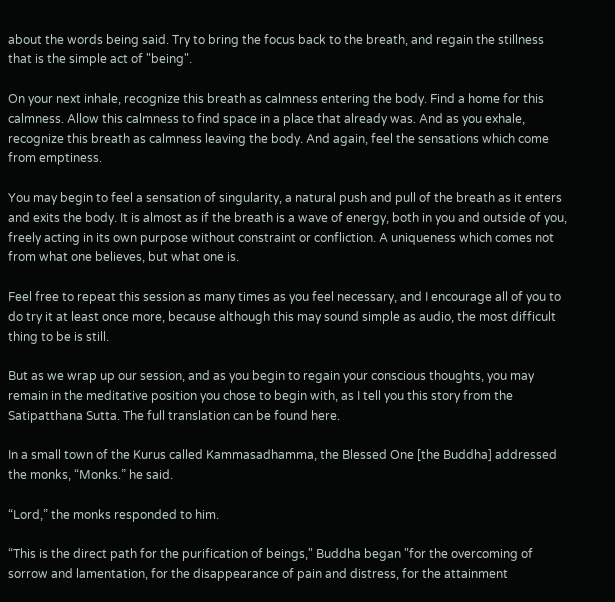about the words being said. Try to bring the focus back to the breath, and regain the stillness that is the simple act of "being".

On your next inhale, recognize this breath as calmness entering the body. Find a home for this calmness. Allow this calmness to find space in a place that already was. And as you exhale, recognize this breath as calmness leaving the body. And again, feel the sensations which come from emptiness.

You may begin to feel a sensation of singularity, a natural push and pull of the breath as it enters and exits the body. It is almost as if the breath is a wave of energy, both in you and outside of you, freely acting in its own purpose without constraint or confliction. A uniqueness which comes not from what one believes, but what one is.

Feel free to repeat this session as many times as you feel necessary, and I encourage all of you to do try it at least once more, because although this may sound simple as audio, the most difficult thing to be is still.

But as we wrap up our session, and as you begin to regain your conscious thoughts, you may remain in the meditative position you chose to begin with, as I tell you this story from the Satipatthana Sutta. The full translation can be found here.

In a small town of the Kurus called Kammasadhamma, the Blessed One [the Buddha] addressed the monks, “Monks.” he said.

“Lord,” the monks responded to him.

“This is the direct path for the purification of beings," Buddha began "for the overcoming of sorrow and lamentation, for the disappearance of pain and distress, for the attainment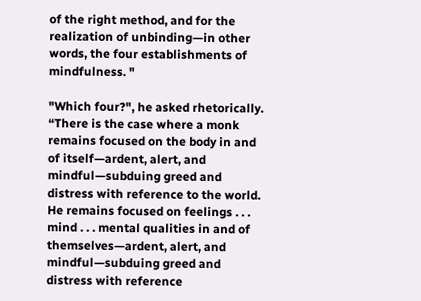of the right method, and for the realization of unbinding—in other words, the four establishments of mindfulness. "

"Which four?", he asked rhetorically. “There is the case where a monk remains focused on the body in and of itself—ardent, alert, and mindful—subduing greed and distress with reference to the world. He remains focused on feelings . . . mind . . . mental qualities in and of themselves—ardent, alert, and mindful—subduing greed and distress with reference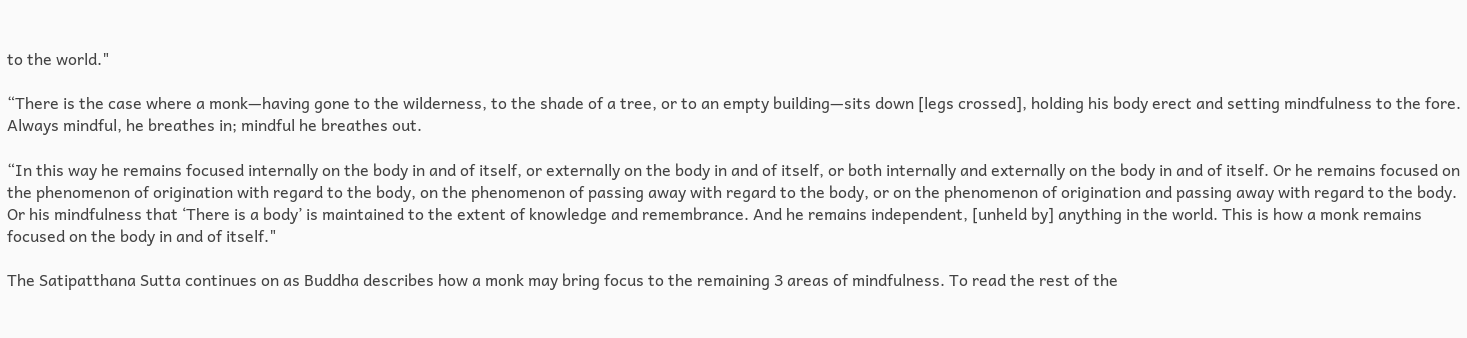to the world."

“There is the case where a monk—having gone to the wilderness, to the shade of a tree, or to an empty building—sits down [legs crossed], holding his body erect and setting mindfulness to the fore. Always mindful, he breathes in; mindful he breathes out.

“In this way he remains focused internally on the body in and of itself, or externally on the body in and of itself, or both internally and externally on the body in and of itself. Or he remains focused on the phenomenon of origination with regard to the body, on the phenomenon of passing away with regard to the body, or on the phenomenon of origination and passing away with regard to the body. Or his mindfulness that ‘There is a body’ is maintained to the extent of knowledge and remembrance. And he remains independent, [unheld by] anything in the world. This is how a monk remains focused on the body in and of itself."

The Satipatthana Sutta continues on as Buddha describes how a monk may bring focus to the remaining 3 areas of mindfulness. To read the rest of the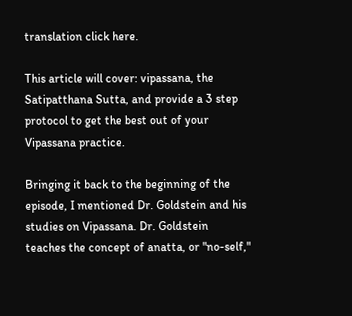translation click here.

This article will cover: vipassana, the Satipatthana Sutta, and provide a 3 step protocol to get the best out of your Vipassana practice.

Bringing it back to the beginning of the episode, I mentioned Dr. Goldstein and his studies on Vipassana. Dr. Goldstein teaches the concept of anatta, or "no-self,"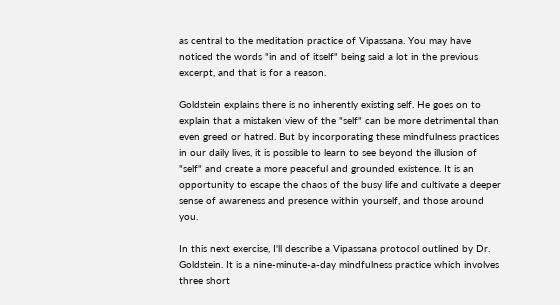as central to the meditation practice of Vipassana. You may have noticed the words "in and of itself" being said a lot in the previous excerpt, and that is for a reason.

Goldstein explains there is no inherently existing self. He goes on to explain that a mistaken view of the "self" can be more detrimental than even greed or hatred. But by incorporating these mindfulness practices in our daily lives, it is possible to learn to see beyond the illusion of "self" and create a more peaceful and grounded existence. It is an opportunity to escape the chaos of the busy life and cultivate a deeper sense of awareness and presence within yourself, and those around you.

In this next exercise, I'll describe a Vipassana protocol outlined by Dr. Goldstein. It is a nine-minute-a-day mindfulness practice which involves three short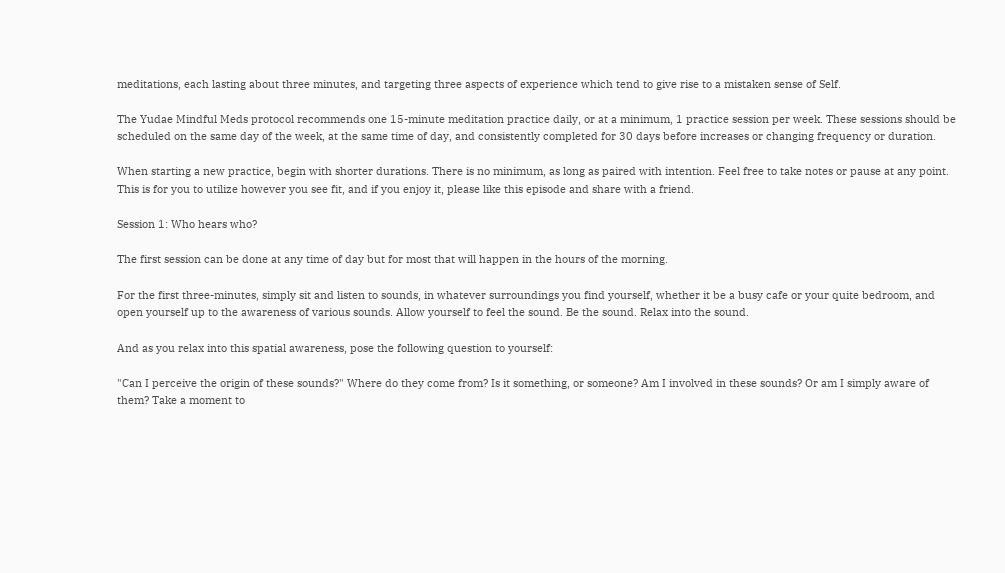meditations, each lasting about three minutes, and targeting three aspects of experience which tend to give rise to a mistaken sense of Self.

The Yudae Mindful Meds protocol recommends one 15-minute meditation practice daily, or at a minimum, 1 practice session per week. These sessions should be scheduled on the same day of the week, at the same time of day, and consistently completed for 30 days before increases or changing frequency or duration.

When starting a new practice, begin with shorter durations. There is no minimum, as long as paired with intention. Feel free to take notes or pause at any point. This is for you to utilize however you see fit, and if you enjoy it, please like this episode and share with a friend.

Session 1: Who hears who?

The first session can be done at any time of day but for most that will happen in the hours of the morning.

For the first three-minutes, simply sit and listen to sounds, in whatever surroundings you find yourself, whether it be a busy cafe or your quite bedroom, and open yourself up to the awareness of various sounds. Allow yourself to feel the sound. Be the sound. Relax into the sound.

And as you relax into this spatial awareness, pose the following question to yourself:

"Can I perceive the origin of these sounds?" Where do they come from? Is it something, or someone? Am I involved in these sounds? Or am I simply aware of them? Take a moment to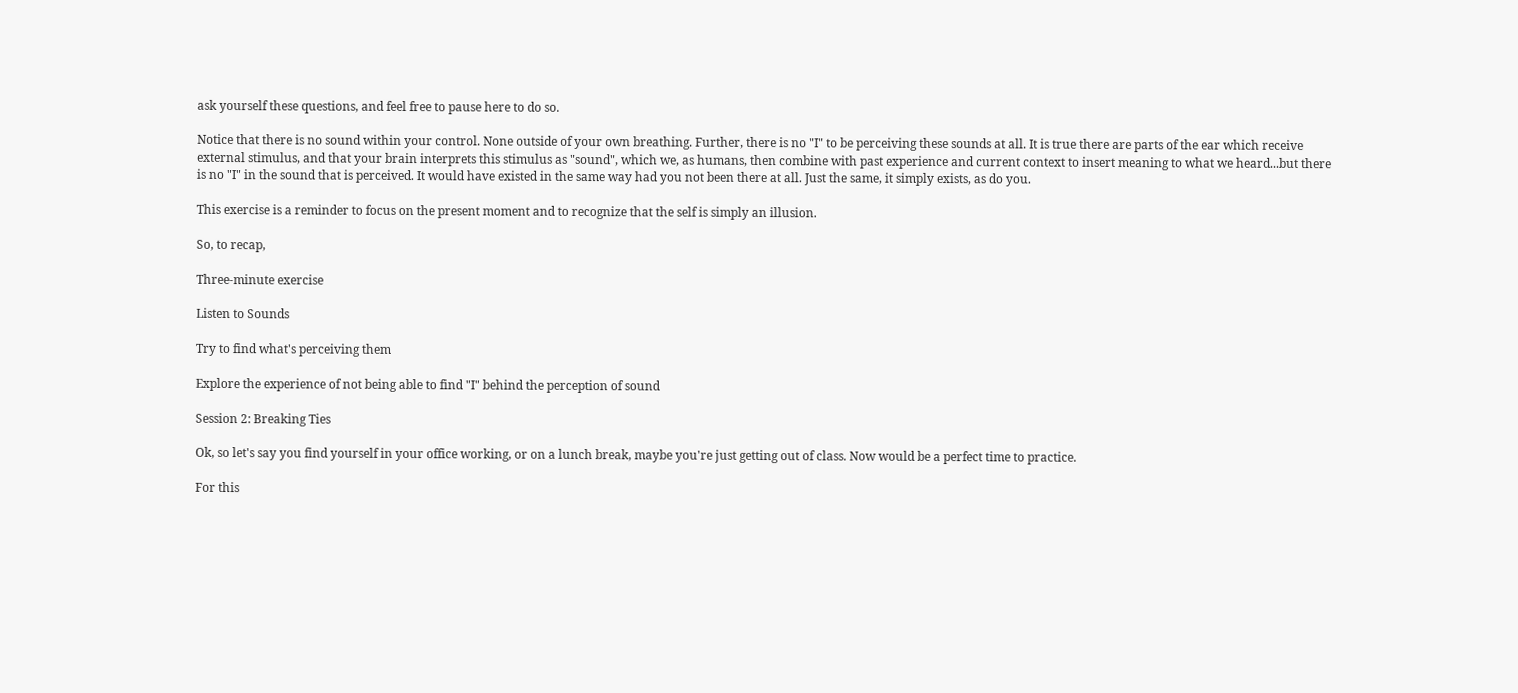ask yourself these questions, and feel free to pause here to do so.

Notice that there is no sound within your control. None outside of your own breathing. Further, there is no "I" to be perceiving these sounds at all. It is true there are parts of the ear which receive external stimulus, and that your brain interprets this stimulus as "sound", which we, as humans, then combine with past experience and current context to insert meaning to what we heard...but there is no "I" in the sound that is perceived. It would have existed in the same way had you not been there at all. Just the same, it simply exists, as do you.

This exercise is a reminder to focus on the present moment and to recognize that the self is simply an illusion.

So, to recap,

Three-minute exercise

Listen to Sounds

Try to find what's perceiving them

Explore the experience of not being able to find "I" behind the perception of sound

Session 2: Breaking Ties

Ok, so let's say you find yourself in your office working, or on a lunch break, maybe you're just getting out of class. Now would be a perfect time to practice.

For this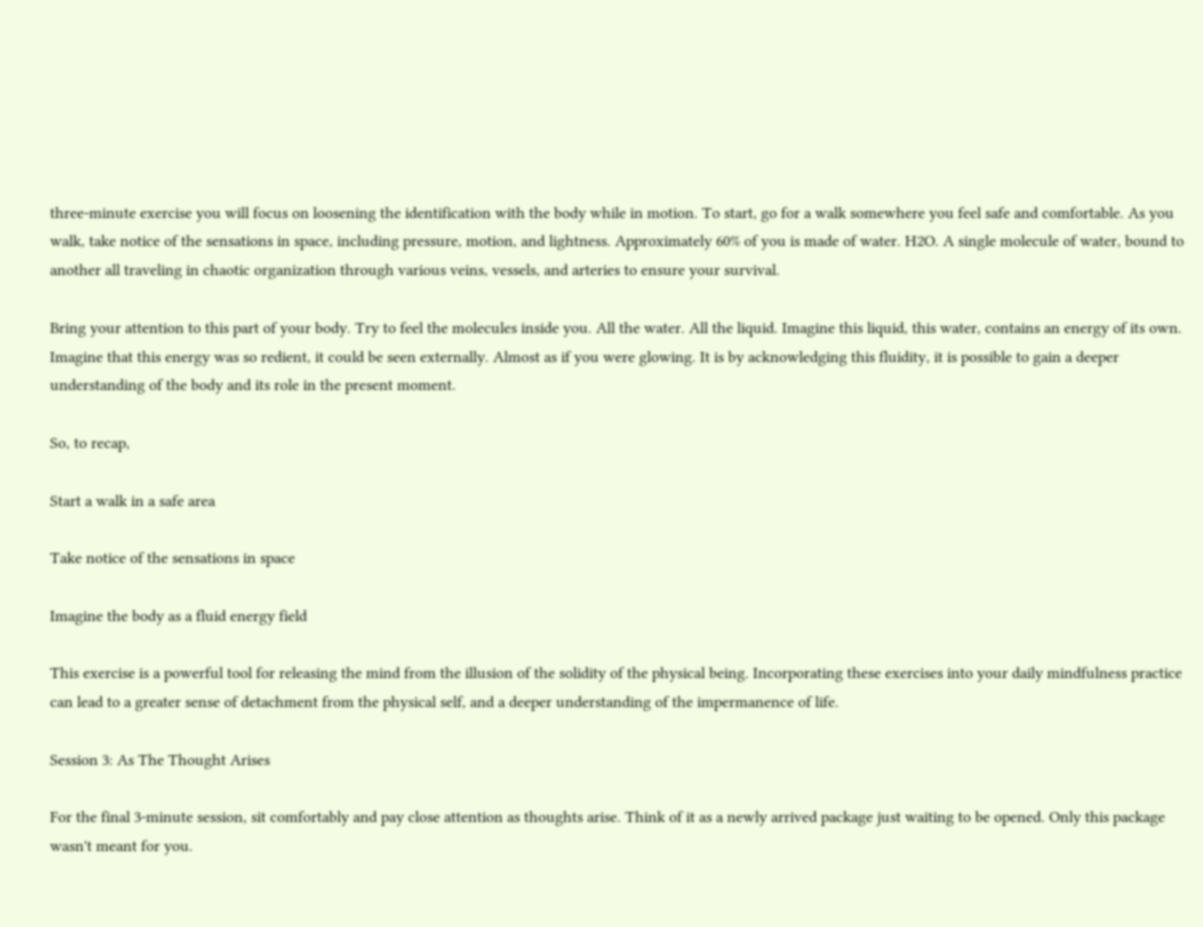three-minute exercise you will focus on loosening the identification with the body while in motion. To start, go for a walk somewhere you feel safe and comfortable. As you walk, take notice of the sensations in space, including pressure, motion, and lightness. Approximately 60% of you is made of water. H2O. A single molecule of water, bound to another all traveling in chaotic organization through various veins, vessels, and arteries to ensure your survival.

Bring your attention to this part of your body. Try to feel the molecules inside you. All the water. All the liquid. Imagine this liquid, this water, contains an energy of its own. Imagine that this energy was so redient, it could be seen externally. Almost as if you were glowing. It is by acknowledging this fluidity, it is possible to gain a deeper understanding of the body and its role in the present moment.

So, to recap,

Start a walk in a safe area

Take notice of the sensations in space

Imagine the body as a fluid energy field

This exercise is a powerful tool for releasing the mind from the illusion of the solidity of the physical being. Incorporating these exercises into your daily mindfulness practice can lead to a greater sense of detachment from the physical self, and a deeper understanding of the impermanence of life.

Session 3: As The Thought Arises

For the final 3-minute session, sit comfortably and pay close attention as thoughts arise. Think of it as a newly arrived package just waiting to be opened. Only this package wasn't meant for you.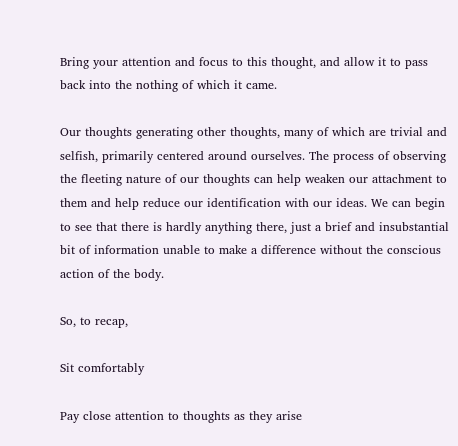Bring your attention and focus to this thought, and allow it to pass back into the nothing of which it came.

Our thoughts generating other thoughts, many of which are trivial and selfish, primarily centered around ourselves. The process of observing the fleeting nature of our thoughts can help weaken our attachment to them and help reduce our identification with our ideas. We can begin to see that there is hardly anything there, just a brief and insubstantial bit of information unable to make a difference without the conscious action of the body.

So, to recap,

Sit comfortably

Pay close attention to thoughts as they arise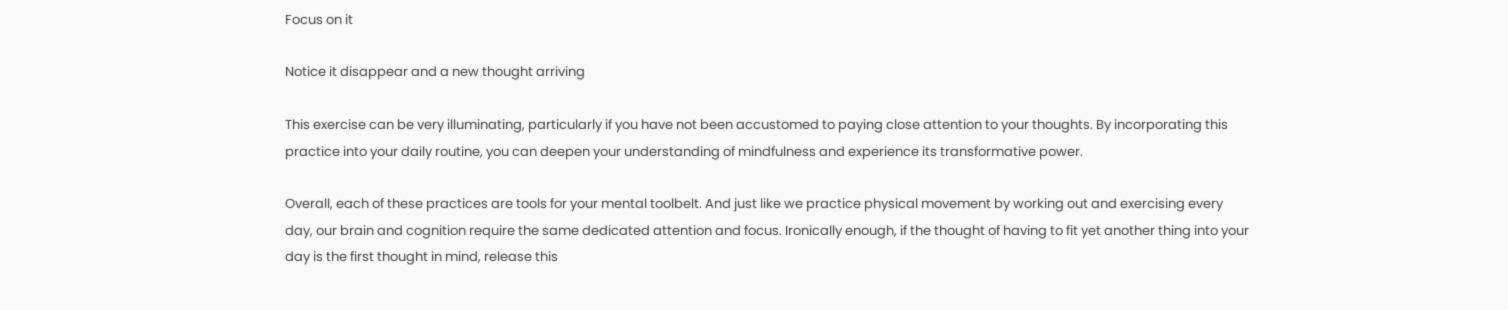Focus on it

Notice it disappear and a new thought arriving

This exercise can be very illuminating, particularly if you have not been accustomed to paying close attention to your thoughts. By incorporating this practice into your daily routine, you can deepen your understanding of mindfulness and experience its transformative power.

Overall, each of these practices are tools for your mental toolbelt. And just like we practice physical movement by working out and exercising every day, our brain and cognition require the same dedicated attention and focus. Ironically enough, if the thought of having to fit yet another thing into your day is the first thought in mind, release this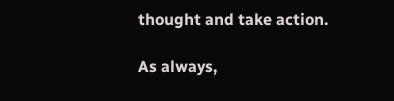thought and take action.

As always,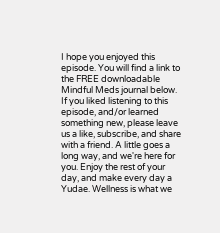I hope you enjoyed this episode. You will find a link to the FREE downloadable Mindful Meds journal below. If you liked listening to this episode, and/or learned something new, please leave us a like, subscribe, and share with a friend. A little goes a long way, and we're here for you. Enjoy the rest of your day, and make every day a Yudae. Wellness is what we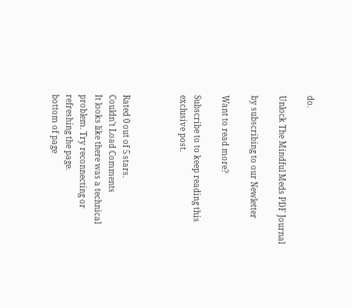do.

Unlock The Mindful Meds PDF Journal

by subscribing to our Newletter

Want to read more?

Subscribe to to keep reading this exclusive post.



Rated 0 out of 5 stars.
Couldn’t Load Comments
It looks like there was a technical problem. Try reconnecting or refreshing the page.
bottom of page